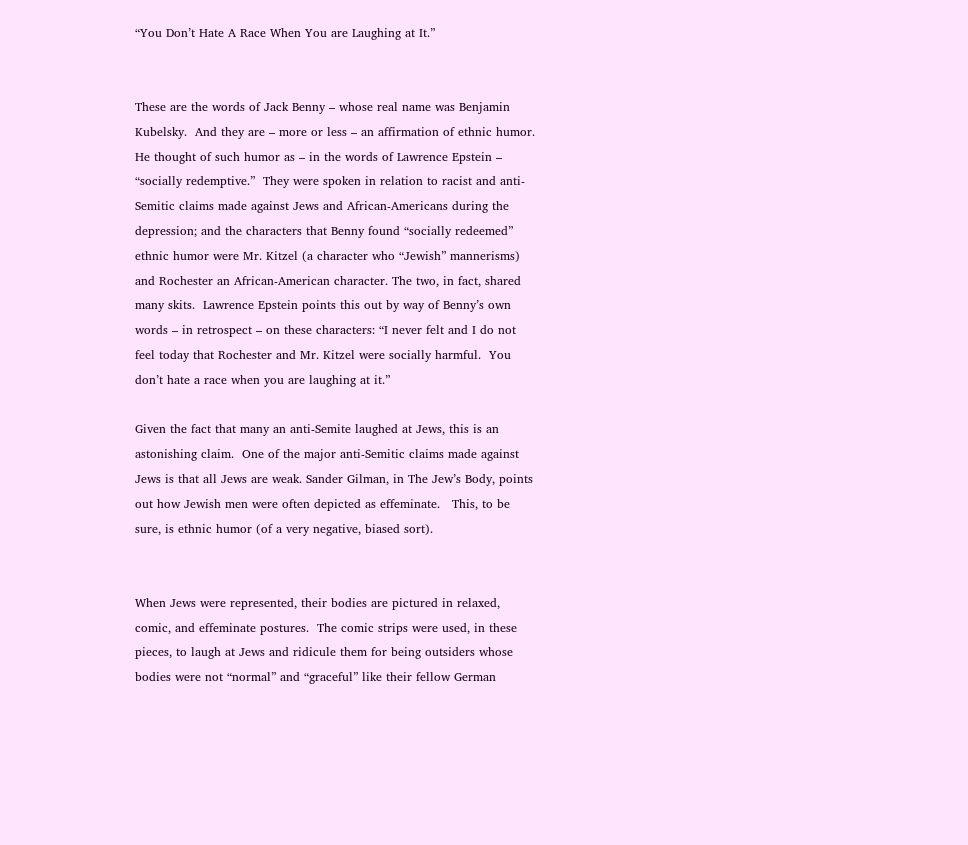“You Don’t Hate A Race When You are Laughing at It.”


These are the words of Jack Benny – whose real name was Benjamin Kubelsky.  And they are – more or less – an affirmation of ethnic humor.  He thought of such humor as – in the words of Lawrence Epstein – “socially redemptive.”  They were spoken in relation to racist and anti-Semitic claims made against Jews and African-Americans during the depression; and the characters that Benny found “socially redeemed” ethnic humor were Mr. Kitzel (a character who “Jewish” mannerisms) and Rochester an African-American character. The two, in fact, shared many skits.  Lawrence Epstein points this out by way of Benny’s own words – in retrospect – on these characters: “I never felt and I do not feel today that Rochester and Mr. Kitzel were socially harmful.  You don’t hate a race when you are laughing at it.”

Given the fact that many an anti-Semite laughed at Jews, this is an astonishing claim.  One of the major anti-Semitic claims made against Jews is that all Jews are weak. Sander Gilman, in The Jew’s Body, points out how Jewish men were often depicted as effeminate.   This, to be sure, is ethnic humor (of a very negative, biased sort).


When Jews were represented, their bodies are pictured in relaxed, comic, and effeminate postures.  The comic strips were used, in these pieces, to laugh at Jews and ridicule them for being outsiders whose bodies were not “normal” and “graceful” like their fellow German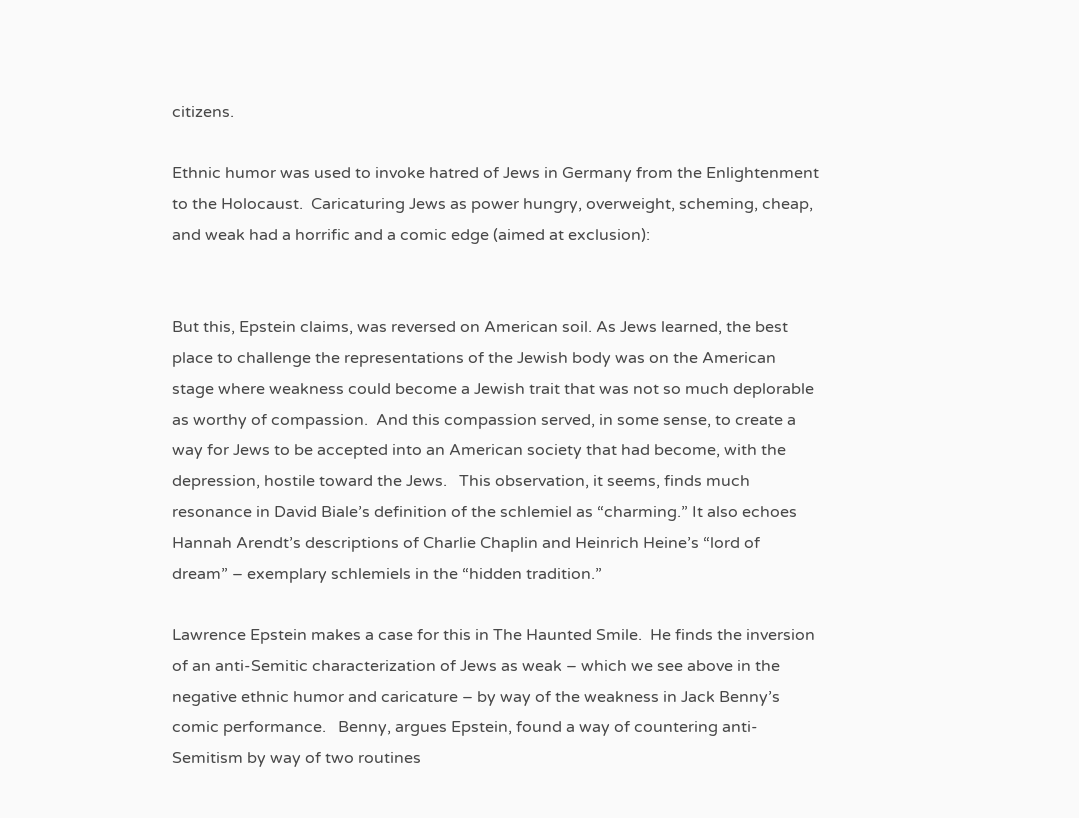citizens.

Ethnic humor was used to invoke hatred of Jews in Germany from the Enlightenment to the Holocaust.  Caricaturing Jews as power hungry, overweight, scheming, cheap, and weak had a horrific and a comic edge (aimed at exclusion):


But this, Epstein claims, was reversed on American soil. As Jews learned, the best place to challenge the representations of the Jewish body was on the American stage where weakness could become a Jewish trait that was not so much deplorable as worthy of compassion.  And this compassion served, in some sense, to create a way for Jews to be accepted into an American society that had become, with the depression, hostile toward the Jews.   This observation, it seems, finds much resonance in David Biale’s definition of the schlemiel as “charming.” It also echoes Hannah Arendt’s descriptions of Charlie Chaplin and Heinrich Heine’s “lord of dream” – exemplary schlemiels in the “hidden tradition.”

Lawrence Epstein makes a case for this in The Haunted Smile.  He finds the inversion of an anti-Semitic characterization of Jews as weak – which we see above in the negative ethnic humor and caricature – by way of the weakness in Jack Benny’s comic performance.   Benny, argues Epstein, found a way of countering anti-Semitism by way of two routines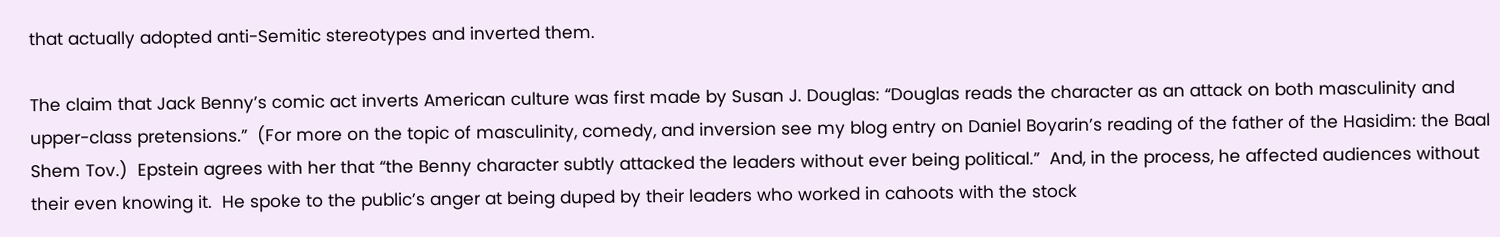that actually adopted anti-Semitic stereotypes and inverted them.

The claim that Jack Benny’s comic act inverts American culture was first made by Susan J. Douglas: “Douglas reads the character as an attack on both masculinity and upper-class pretensions.”  (For more on the topic of masculinity, comedy, and inversion see my blog entry on Daniel Boyarin’s reading of the father of the Hasidim: the Baal Shem Tov.)  Epstein agrees with her that “the Benny character subtly attacked the leaders without ever being political.”  And, in the process, he affected audiences without their even knowing it.  He spoke to the public’s anger at being duped by their leaders who worked in cahoots with the stock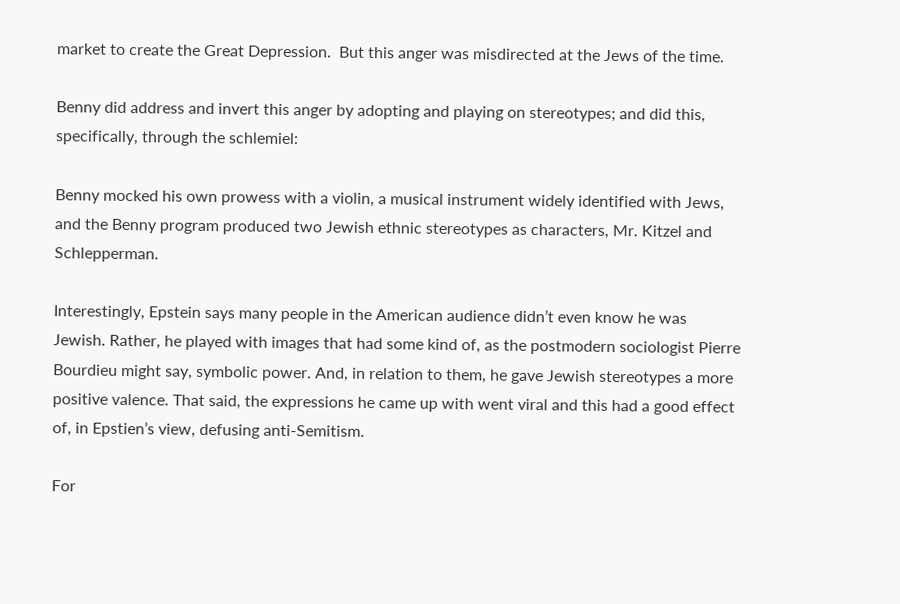market to create the Great Depression.  But this anger was misdirected at the Jews of the time.

Benny did address and invert this anger by adopting and playing on stereotypes; and did this, specifically, through the schlemiel:

Benny mocked his own prowess with a violin, a musical instrument widely identified with Jews, and the Benny program produced two Jewish ethnic stereotypes as characters, Mr. Kitzel and Schlepperman.

Interestingly, Epstein says many people in the American audience didn’t even know he was Jewish. Rather, he played with images that had some kind of, as the postmodern sociologist Pierre Bourdieu might say, symbolic power. And, in relation to them, he gave Jewish stereotypes a more positive valence. That said, the expressions he came up with went viral and this had a good effect of, in Epstien’s view, defusing anti-Semitism.

For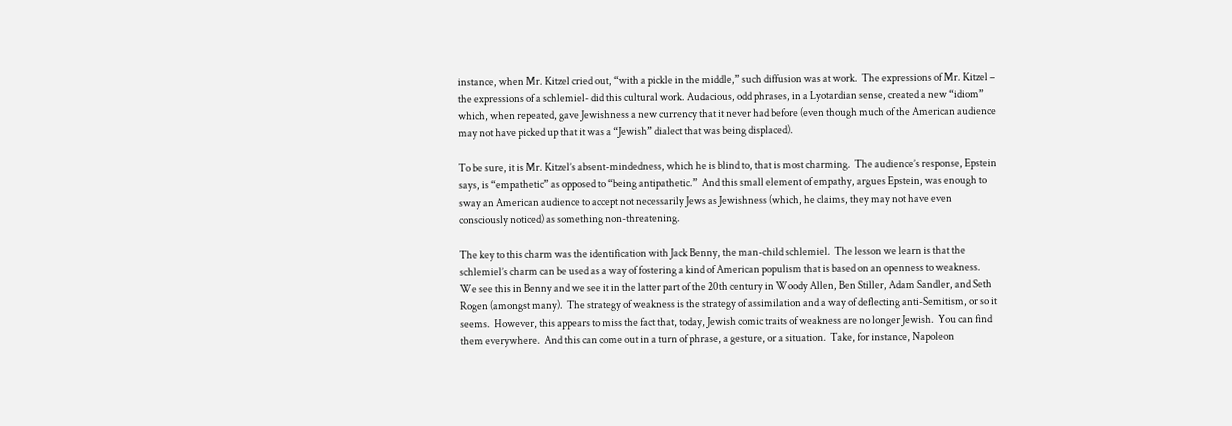instance, when Mr. Kitzel cried out, “with a pickle in the middle,” such diffusion was at work.  The expressions of Mr. Kitzel – the expressions of a schlemiel- did this cultural work. Audacious, odd phrases, in a Lyotardian sense, created a new “idiom” which, when repeated, gave Jewishness a new currency that it never had before (even though much of the American audience may not have picked up that it was a “Jewish” dialect that was being displaced).

To be sure, it is Mr. Kitzel’s absent-mindedness, which he is blind to, that is most charming.  The audience’s response, Epstein says, is “empathetic” as opposed to “being antipathetic.”  And this small element of empathy, argues Epstein, was enough to sway an American audience to accept not necessarily Jews as Jewishness (which, he claims, they may not have even consciously noticed) as something non-threatening.

The key to this charm was the identification with Jack Benny, the man-child schlemiel.  The lesson we learn is that the schlemiel’s charm can be used as a way of fostering a kind of American populism that is based on an openness to weakness.  We see this in Benny and we see it in the latter part of the 20th century in Woody Allen, Ben Stiller, Adam Sandler, and Seth Rogen (amongst many).  The strategy of weakness is the strategy of assimilation and a way of deflecting anti-Semitism, or so it seems.  However, this appears to miss the fact that, today, Jewish comic traits of weakness are no longer Jewish.  You can find them everywhere.  And this can come out in a turn of phrase, a gesture, or a situation.  Take, for instance, Napoleon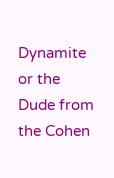Dynamite or the Dude from the Cohen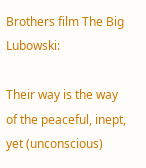Brothers film The Big Lubowski:

Their way is the way of the peaceful, inept, yet (unconscious)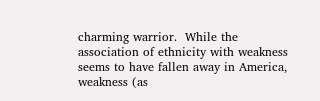charming warrior.  While the association of ethnicity with weakness seems to have fallen away in America,  weakness (as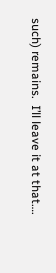such) remains.  I’ll leave it at that….